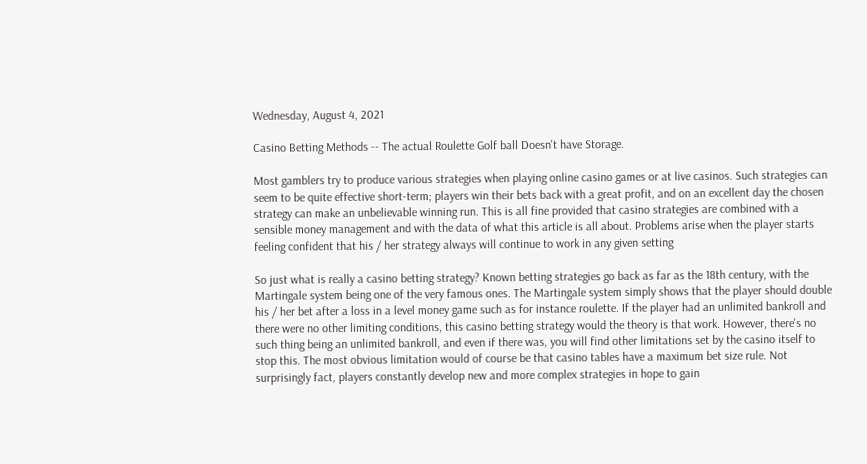Wednesday, August 4, 2021

Casino Betting Methods -- The actual Roulette Golf ball Doesn't have Storage.

Most gamblers try to produce various strategies when playing online casino games or at live casinos. Such strategies can seem to be quite effective short-term; players win their bets back with a great profit, and on an excellent day the chosen strategy can make an unbelievable winning run. This is all fine provided that casino strategies are combined with a sensible money management and with the data of what this article is all about. Problems arise when the player starts feeling confident that his / her strategy always will continue to work in any given setting

So just what is really a casino betting strategy? Known betting strategies go back as far as the 18th century, with the Martingale system being one of the very famous ones. The Martingale system simply shows that the player should double his / her bet after a loss in a level money game such as for instance roulette. If the player had an unlimited bankroll and there were no other limiting conditions, this casino betting strategy would the theory is that work. However, there's no such thing being an unlimited bankroll, and even if there was, you will find other limitations set by the casino itself to stop this. The most obvious limitation would of course be that casino tables have a maximum bet size rule. Not surprisingly fact, players constantly develop new and more complex strategies in hope to gain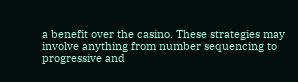a benefit over the casino. These strategies may involve anything from number sequencing to progressive and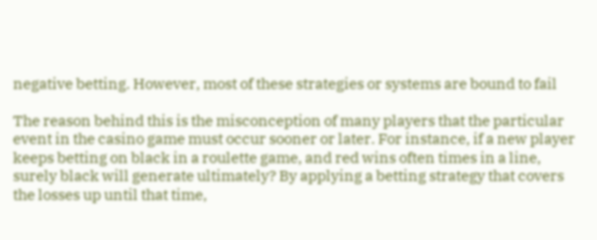negative betting. However, most of these strategies or systems are bound to fail

The reason behind this is the misconception of many players that the particular event in the casino game must occur sooner or later. For instance, if a new player keeps betting on black in a roulette game, and red wins often times in a line, surely black will generate ultimately? By applying a betting strategy that covers the losses up until that time,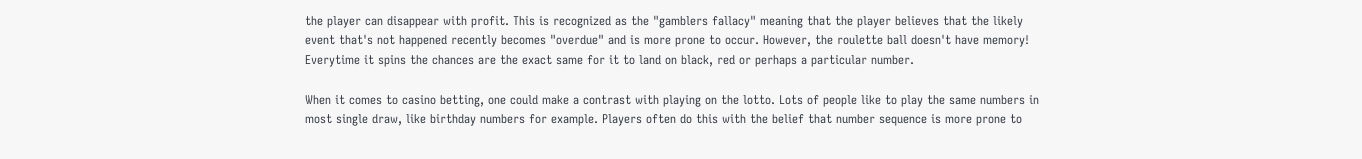the player can disappear with profit. This is recognized as the "gamblers fallacy" meaning that the player believes that the likely event that's not happened recently becomes "overdue" and is more prone to occur. However, the roulette ball doesn't have memory! Everytime it spins the chances are the exact same for it to land on black, red or perhaps a particular number.

When it comes to casino betting, one could make a contrast with playing on the lotto. Lots of people like to play the same numbers in most single draw, like birthday numbers for example. Players often do this with the belief that number sequence is more prone to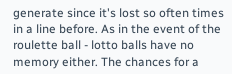generate since it's lost so often times in a line before. As in the event of the roulette ball - lotto balls have no memory either. The chances for a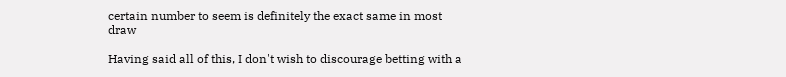certain number to seem is definitely the exact same in most draw

Having said all of this, I don't wish to discourage betting with a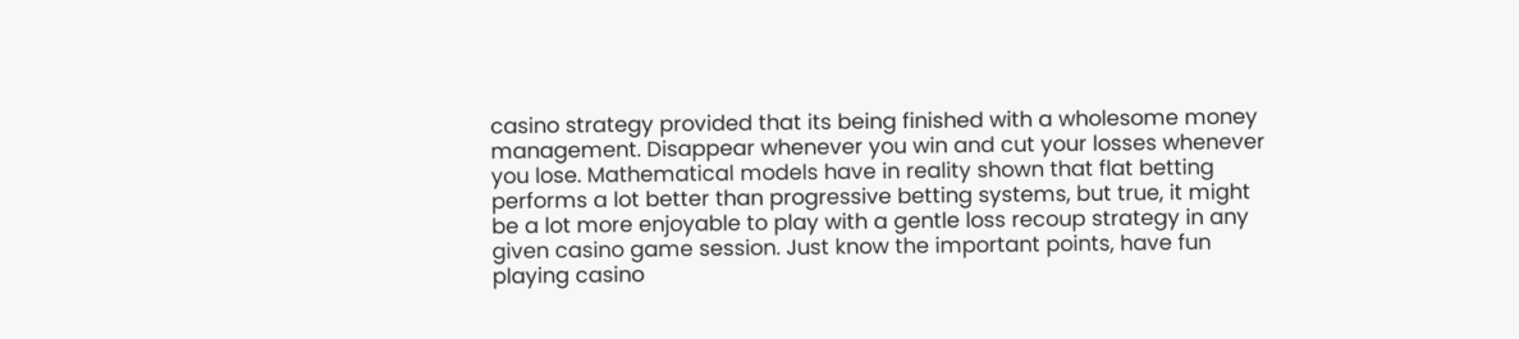casino strategy provided that its being finished with a wholesome money management. Disappear whenever you win and cut your losses whenever you lose. Mathematical models have in reality shown that flat betting performs a lot better than progressive betting systems, but true, it might be a lot more enjoyable to play with a gentle loss recoup strategy in any given casino game session. Just know the important points, have fun playing casino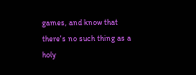games, and know that there's no such thing as a holy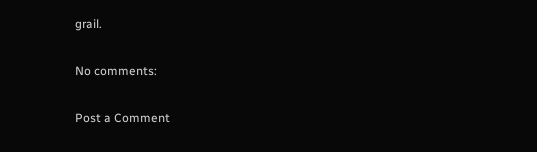grail.

No comments:

Post a Comment